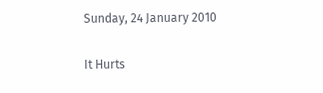Sunday, 24 January 2010

It Hurts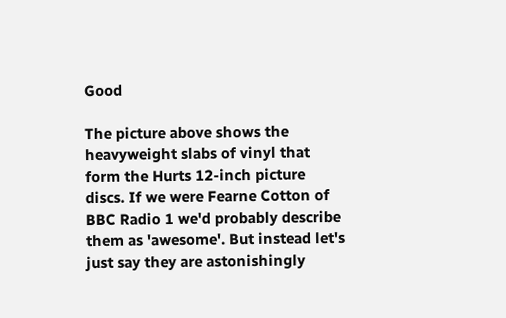Good

The picture above shows the heavyweight slabs of vinyl that form the Hurts 12-inch picture discs. If we were Fearne Cotton of BBC Radio 1 we'd probably describe them as 'awesome'. But instead let's just say they are astonishingly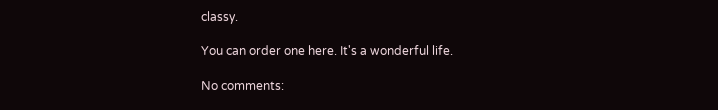classy.

You can order one here. It's a wonderful life.

No comments: